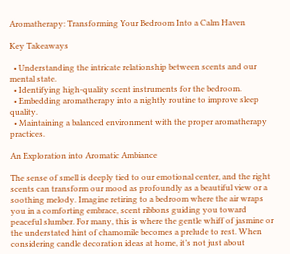Aromatherapy: Transforming Your Bedroom Into a Calm Haven

Key Takeaways

  • Understanding the intricate relationship between scents and our mental state.
  • Identifying high-quality scent instruments for the bedroom.
  • Embedding aromatherapy into a nightly routine to improve sleep quality.
  • Maintaining a balanced environment with the proper aromatherapy practices.

An Exploration into Aromatic Ambiance

The sense of smell is deeply tied to our emotional center, and the right scents can transform our mood as profoundly as a beautiful view or a soothing melody. Imagine retiring to a bedroom where the air wraps you in a comforting embrace, scent ribbons guiding you toward peaceful slumber. For many, this is where the gentle whiff of jasmine or the understated hint of chamomile becomes a prelude to rest. When considering candle decoration ideas at home, it’s not just about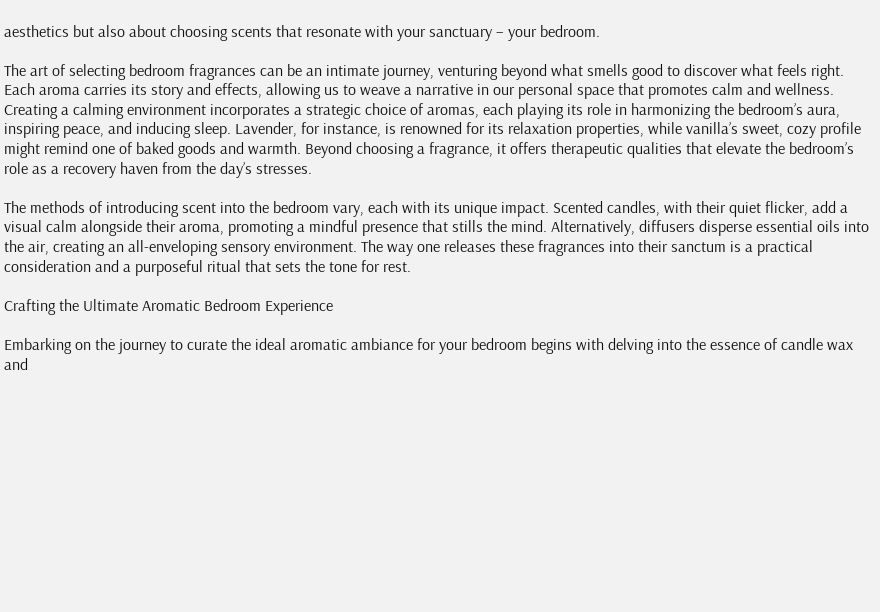aesthetics but also about choosing scents that resonate with your sanctuary – your bedroom.

The art of selecting bedroom fragrances can be an intimate journey, venturing beyond what smells good to discover what feels right. Each aroma carries its story and effects, allowing us to weave a narrative in our personal space that promotes calm and wellness. Creating a calming environment incorporates a strategic choice of aromas, each playing its role in harmonizing the bedroom’s aura, inspiring peace, and inducing sleep. Lavender, for instance, is renowned for its relaxation properties, while vanilla’s sweet, cozy profile might remind one of baked goods and warmth. Beyond choosing a fragrance, it offers therapeutic qualities that elevate the bedroom’s role as a recovery haven from the day’s stresses.

The methods of introducing scent into the bedroom vary, each with its unique impact. Scented candles, with their quiet flicker, add a visual calm alongside their aroma, promoting a mindful presence that stills the mind. Alternatively, diffusers disperse essential oils into the air, creating an all-enveloping sensory environment. The way one releases these fragrances into their sanctum is a practical consideration and a purposeful ritual that sets the tone for rest.

Crafting the Ultimate Aromatic Bedroom Experience

Embarking on the journey to curate the ideal aromatic ambiance for your bedroom begins with delving into the essence of candle wax and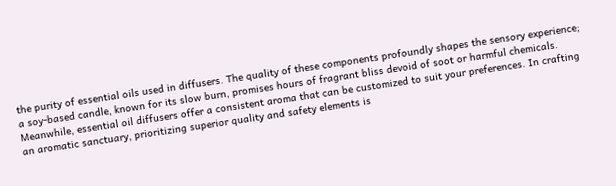the purity of essential oils used in diffusers. The quality of these components profoundly shapes the sensory experience; a soy-based candle, known for its slow burn, promises hours of fragrant bliss devoid of soot or harmful chemicals. Meanwhile, essential oil diffusers offer a consistent aroma that can be customized to suit your preferences. In crafting an aromatic sanctuary, prioritizing superior quality and safety elements is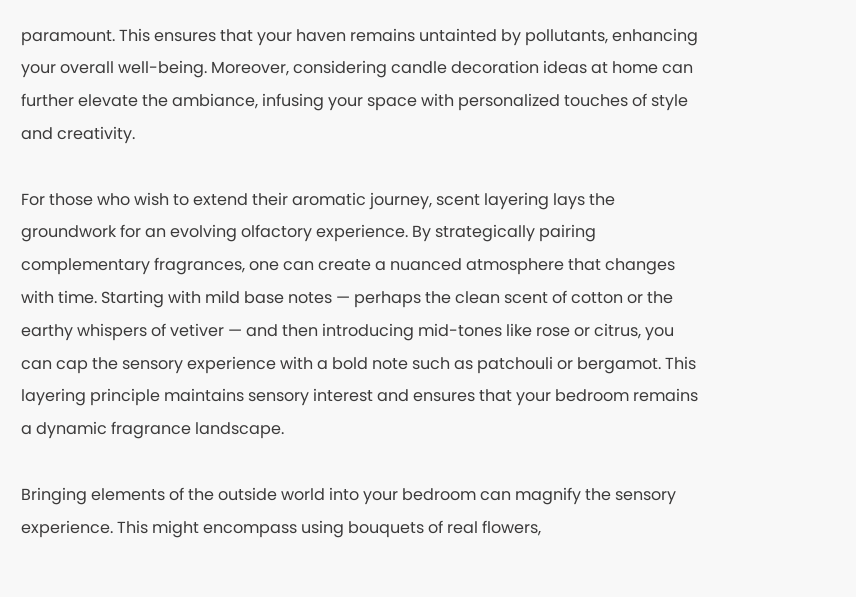paramount. This ensures that your haven remains untainted by pollutants, enhancing your overall well-being. Moreover, considering candle decoration ideas at home can further elevate the ambiance, infusing your space with personalized touches of style and creativity.

For those who wish to extend their aromatic journey, scent layering lays the groundwork for an evolving olfactory experience. By strategically pairing complementary fragrances, one can create a nuanced atmosphere that changes with time. Starting with mild base notes — perhaps the clean scent of cotton or the earthy whispers of vetiver — and then introducing mid-tones like rose or citrus, you can cap the sensory experience with a bold note such as patchouli or bergamot. This layering principle maintains sensory interest and ensures that your bedroom remains a dynamic fragrance landscape.

Bringing elements of the outside world into your bedroom can magnify the sensory experience. This might encompass using bouquets of real flowers,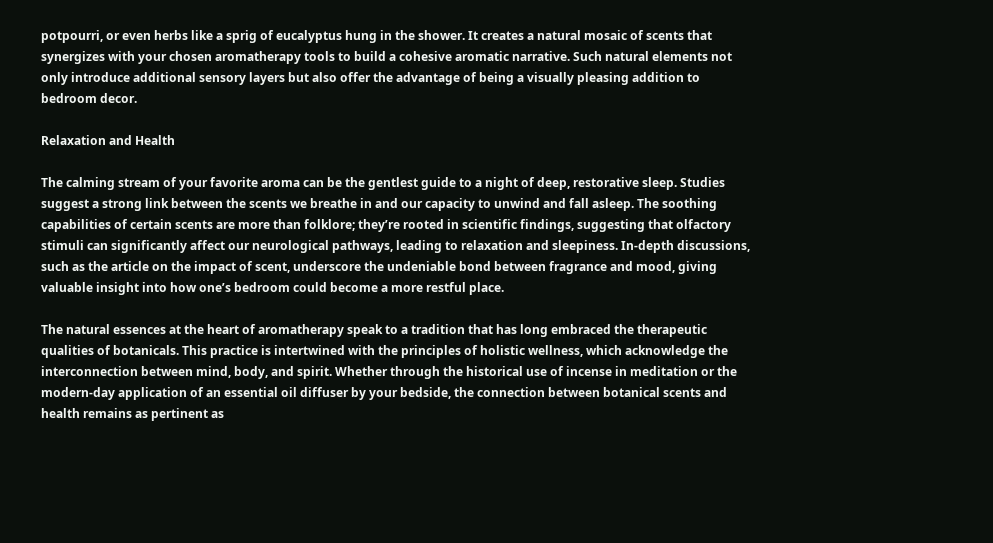potpourri, or even herbs like a sprig of eucalyptus hung in the shower. It creates a natural mosaic of scents that synergizes with your chosen aromatherapy tools to build a cohesive aromatic narrative. Such natural elements not only introduce additional sensory layers but also offer the advantage of being a visually pleasing addition to bedroom decor.

Relaxation and Health

The calming stream of your favorite aroma can be the gentlest guide to a night of deep, restorative sleep. Studies suggest a strong link between the scents we breathe in and our capacity to unwind and fall asleep. The soothing capabilities of certain scents are more than folklore; they’re rooted in scientific findings, suggesting that olfactory stimuli can significantly affect our neurological pathways, leading to relaxation and sleepiness. In-depth discussions, such as the article on the impact of scent, underscore the undeniable bond between fragrance and mood, giving valuable insight into how one’s bedroom could become a more restful place.

The natural essences at the heart of aromatherapy speak to a tradition that has long embraced the therapeutic qualities of botanicals. This practice is intertwined with the principles of holistic wellness, which acknowledge the interconnection between mind, body, and spirit. Whether through the historical use of incense in meditation or the modern-day application of an essential oil diffuser by your bedside, the connection between botanical scents and health remains as pertinent as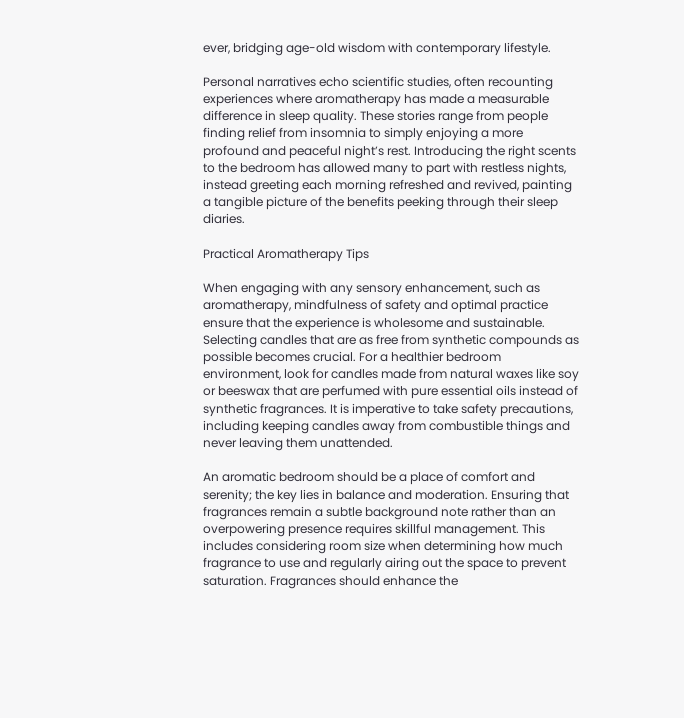ever, bridging age-old wisdom with contemporary lifestyle.

Personal narratives echo scientific studies, often recounting experiences where aromatherapy has made a measurable difference in sleep quality. These stories range from people finding relief from insomnia to simply enjoying a more profound and peaceful night’s rest. Introducing the right scents to the bedroom has allowed many to part with restless nights, instead greeting each morning refreshed and revived, painting a tangible picture of the benefits peeking through their sleep diaries.

Practical Aromatherapy Tips

When engaging with any sensory enhancement, such as aromatherapy, mindfulness of safety and optimal practice ensure that the experience is wholesome and sustainable. Selecting candles that are as free from synthetic compounds as possible becomes crucial. For a healthier bedroom environment, look for candles made from natural waxes like soy or beeswax that are perfumed with pure essential oils instead of synthetic fragrances. It is imperative to take safety precautions, including keeping candles away from combustible things and never leaving them unattended.

An aromatic bedroom should be a place of comfort and serenity; the key lies in balance and moderation. Ensuring that fragrances remain a subtle background note rather than an overpowering presence requires skillful management. This includes considering room size when determining how much fragrance to use and regularly airing out the space to prevent saturation. Fragrances should enhance the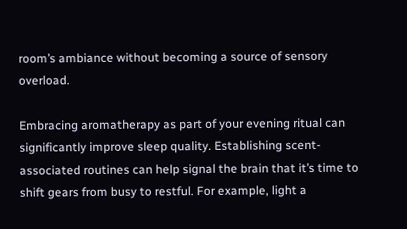room’s ambiance without becoming a source of sensory overload.

Embracing aromatherapy as part of your evening ritual can significantly improve sleep quality. Establishing scent-associated routines can help signal the brain that it’s time to shift gears from busy to restful. For example, light a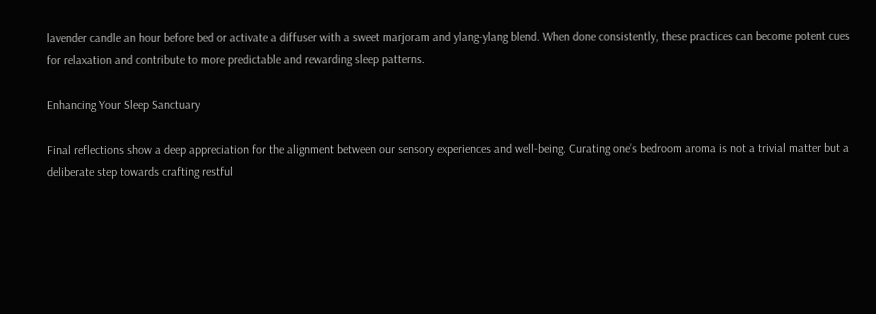lavender candle an hour before bed or activate a diffuser with a sweet marjoram and ylang-ylang blend. When done consistently, these practices can become potent cues for relaxation and contribute to more predictable and rewarding sleep patterns.

Enhancing Your Sleep Sanctuary

Final reflections show a deep appreciation for the alignment between our sensory experiences and well-being. Curating one’s bedroom aroma is not a trivial matter but a deliberate step towards crafting restful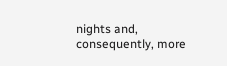nights and, consequently, more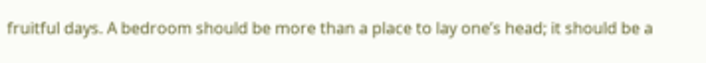fruitful days. A bedroom should be more than a place to lay one’s head; it should be a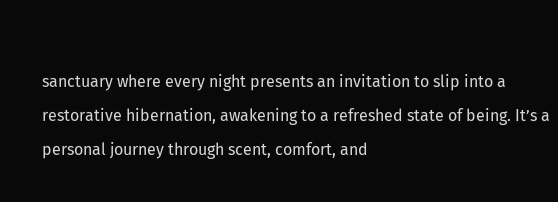sanctuary where every night presents an invitation to slip into a restorative hibernation, awakening to a refreshed state of being. It’s a personal journey through scent, comfort, and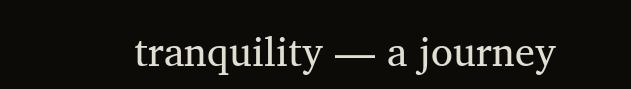tranquility — a journey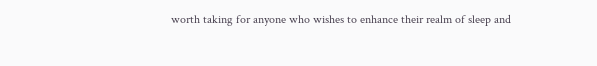worth taking for anyone who wishes to enhance their realm of sleep and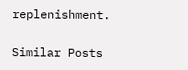replenishment.

Similar Posts